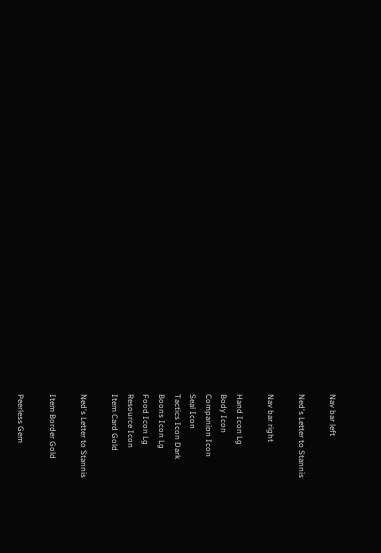Nav bar left

Ned's Letter to Stannis

Nav bar right

Hand Icon Lg
Body Icon
Companion Icon
Seal Icon
Tactics Icon Dark
Boons Icon Lg
Food Icon Lg
Resource Icon
Item Card Gold

Ned's Letter to Stannis

Item Border Gold

Peerless Gem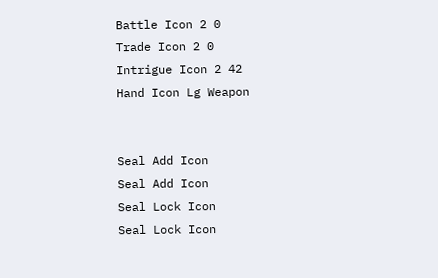Battle Icon 2 0
Trade Icon 2 0
Intrigue Icon 2 42
Hand Icon Lg Weapon


Seal Add Icon
Seal Add Icon
Seal Lock Icon
Seal Lock Icon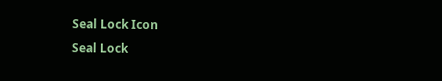Seal Lock Icon
Seal Lock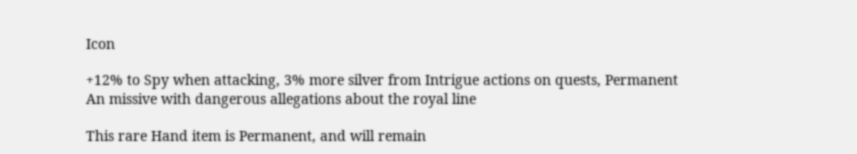Icon

+12% to Spy when attacking, 3% more silver from Intrigue actions on quests, Permanent
An missive with dangerous allegations about the royal line

This rare Hand item is Permanent, and will remain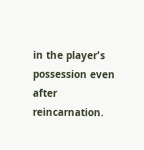in the player's possession even after reincarnation.